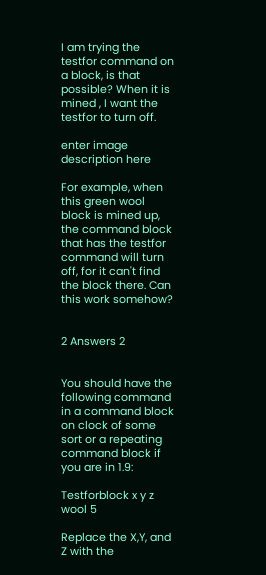I am trying the testfor command on a block, is that possible? When it is mined , I want the testfor to turn off.

enter image description here

For example, when this green wool block is mined up, the command block that has the testfor command will turn off, for it can't find the block there. Can this work somehow?


2 Answers 2


You should have the following command in a command block on clock of some sort or a repeating command block if you are in 1.9:

Testforblock x y z wool 5

Replace the X,Y, and Z with the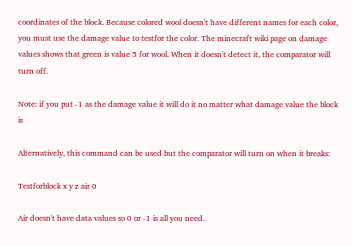coordinates of the block. Because colored wool doesn't have different names for each color, you must use the damage value to testfor the color. The minecraft wiki page on damage values shows that green is value 5 for wool. When it doesn't detect it, the comparator will turn off.

Note: if you put -1 as the damage value it will do it no matter what damage value the block is

Alternatively, this command can be used but the comparator will turn on when it breaks:

Testforblock x y z air 0

Air doesn't have data values so 0 or -1 is all you need.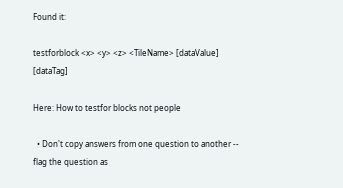Found it:

testforblock <x> <y> <z> <TileName> [dataValue] [dataTag]

Here: How to testfor blocks not people

  • Don't copy answers from one question to another -- flag the question as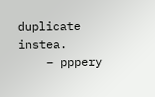duplicate instea.
    – pppery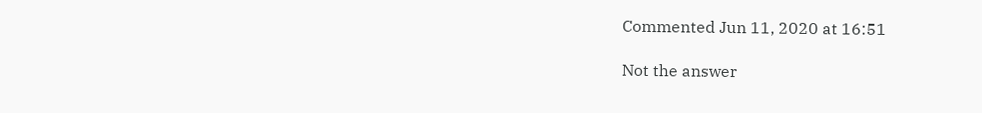Commented Jun 11, 2020 at 16:51

Not the answer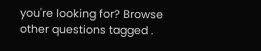you're looking for? Browse other questions tagged .